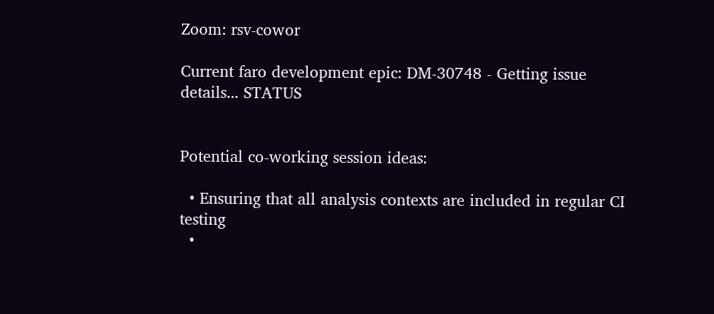Zoom: rsv-cowor

Current faro development epic: DM-30748 - Getting issue details... STATUS


Potential co-working session ideas:

  • Ensuring that all analysis contexts are included in regular CI testing
  •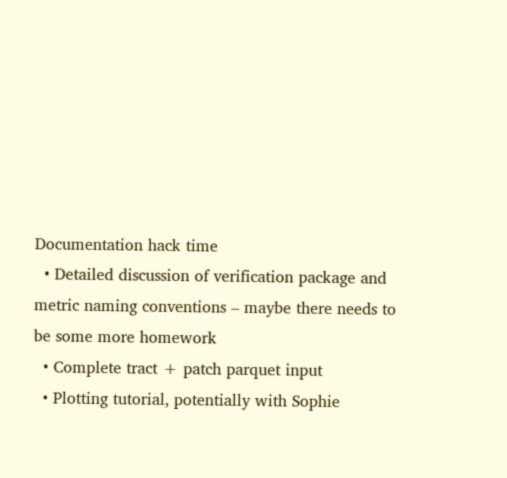Documentation hack time
  • Detailed discussion of verification package and metric naming conventions – maybe there needs to be some more homework
  • Complete tract + patch parquet input
  • Plotting tutorial, potentially with Sophie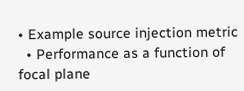• Example source injection metric
  • Performance as a function of focal plane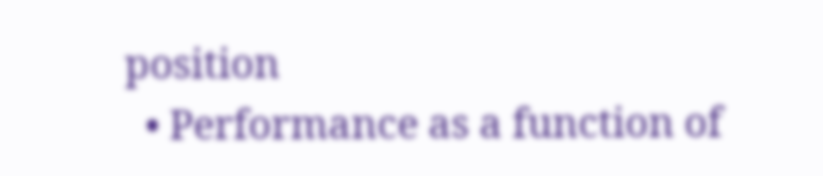position
  • Performance as a function of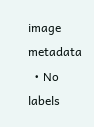image metadata
  • No labels